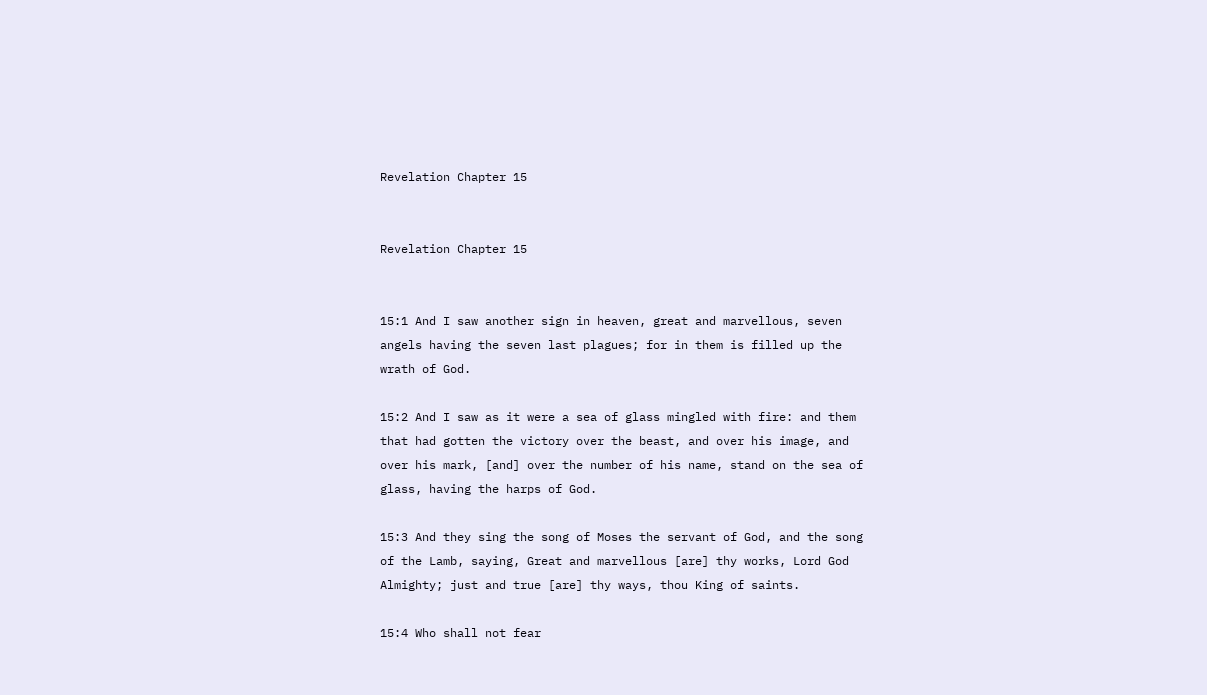Revelation Chapter 15


Revelation Chapter 15


15:1 And I saw another sign in heaven, great and marvellous, seven angels having the seven last plagues; for in them is filled up the wrath of God.

15:2 And I saw as it were a sea of glass mingled with fire: and them that had gotten the victory over the beast, and over his image, and over his mark, [and] over the number of his name, stand on the sea of glass, having the harps of God.

15:3 And they sing the song of Moses the servant of God, and the song of the Lamb, saying, Great and marvellous [are] thy works, Lord God Almighty; just and true [are] thy ways, thou King of saints.

15:4 Who shall not fear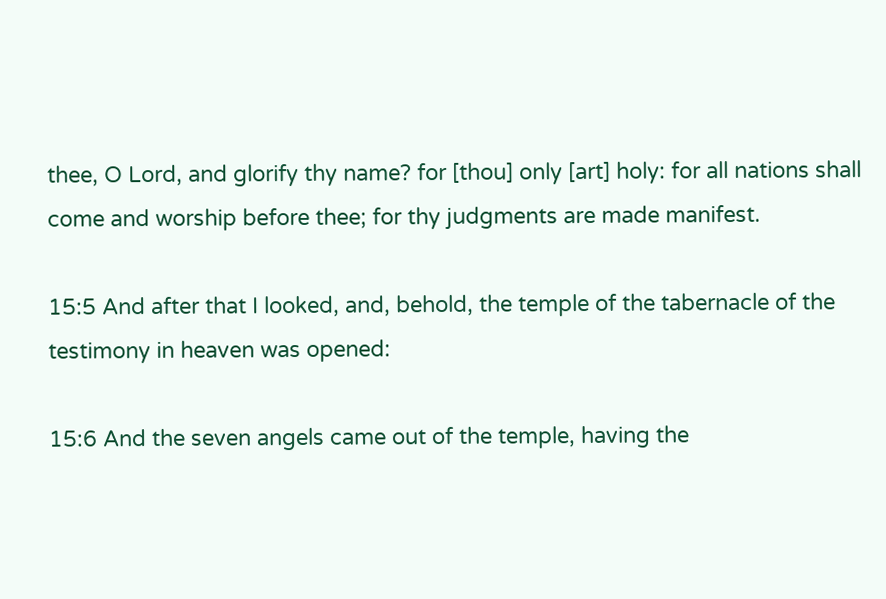thee, O Lord, and glorify thy name? for [thou] only [art] holy: for all nations shall come and worship before thee; for thy judgments are made manifest.

15:5 And after that I looked, and, behold, the temple of the tabernacle of the testimony in heaven was opened:

15:6 And the seven angels came out of the temple, having the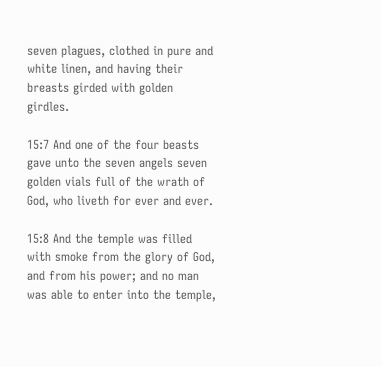seven plagues, clothed in pure and white linen, and having their breasts girded with golden girdles.

15:7 And one of the four beasts gave unto the seven angels seven golden vials full of the wrath of God, who liveth for ever and ever.

15:8 And the temple was filled with smoke from the glory of God, and from his power; and no man was able to enter into the temple,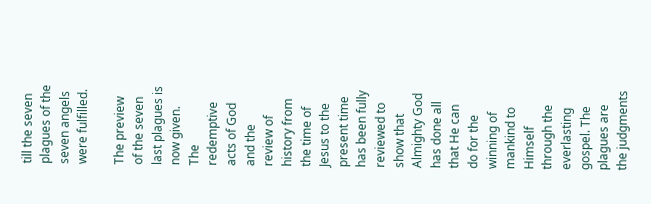till the seven plagues of the seven angels were fulfilled.

The preview of the seven last plagues is now given. The redemptive acts of God and the review of history from the time of Jesus to the present time has been fully reviewed to show that Almighty God has done all that He can do for the winning of mankind to Himself through the everlasting gospel. The plagues are the judgments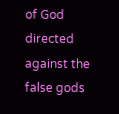of God directed against the false gods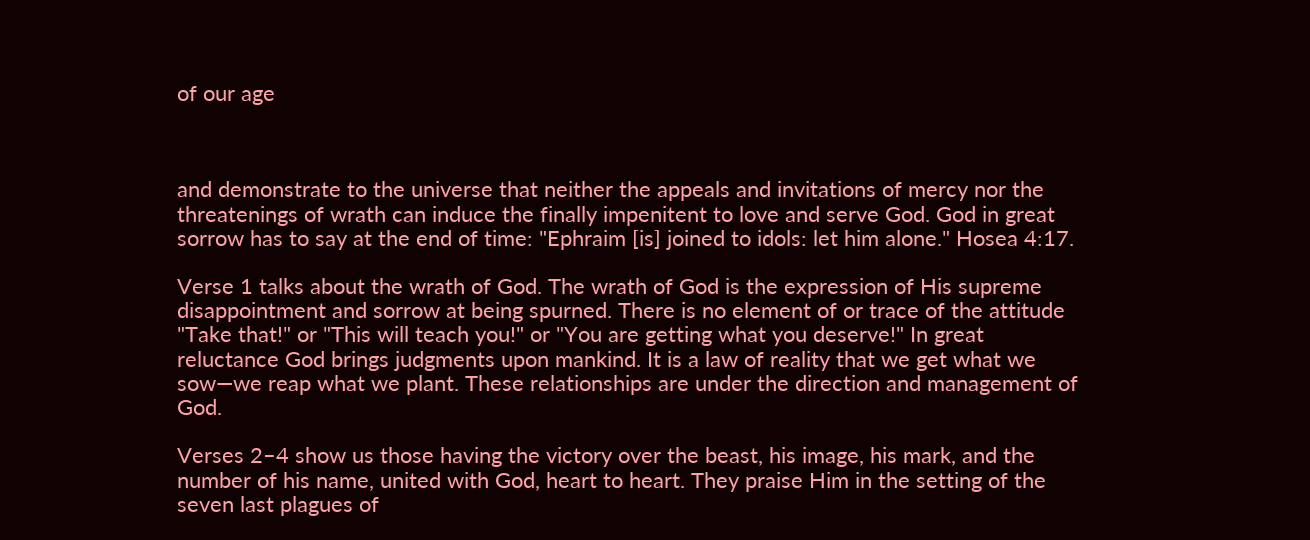of our age



and demonstrate to the universe that neither the appeals and invitations of mercy nor the threatenings of wrath can induce the finally impenitent to love and serve God. God in great sorrow has to say at the end of time: "Ephraim [is] joined to idols: let him alone." Hosea 4:17.

Verse 1 talks about the wrath of God. The wrath of God is the expression of His supreme disappointment and sorrow at being spurned. There is no element of or trace of the attitude "Take that!" or "This will teach you!" or "You are getting what you deserve!" In great reluctance God brings judgments upon mankind. It is a law of reality that we get what we sow—we reap what we plant. These relationships are under the direction and management of God.

Verses 2–4 show us those having the victory over the beast, his image, his mark, and the number of his name, united with God, heart to heart. They praise Him in the setting of the seven last plagues of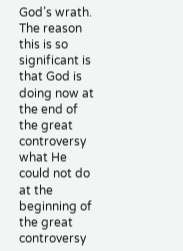God’s wrath. The reason this is so significant is that God is doing now at the end of the great controversy what He could not do at the beginning of the great controversy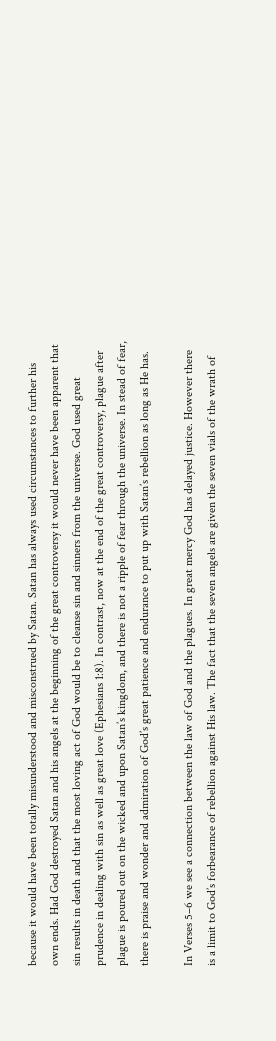because it would have been totally misunderstood and misconstrued by Satan. Satan has always used circumstances to further his own ends. Had God destroyed Satan and his angels at the beginning of the great controversy it would never have been apparent that sin results in death and that the most loving act of God would be to cleanse sin and sinners from the universe. God used great prudence in dealing with sin as well as great love (Ephesians 1:8). In contrast, now at the end of the great controversy, plague after plague is poured out on the wicked and upon Satan’s kingdom, and there is not a ripple of fear through the universe. In stead of fear, there is praise and wonder and admiration of God’s great patience and endurance to put up with Satan’s rebellion as long as He has.

In Verses 5–6 we see a connection between the law of God and the plagues. In great mercy God has delayed justice. However there is a limit to God’s forbearance of rebellion against His law. The fact that the seven angels are given the seven vials of the wrath of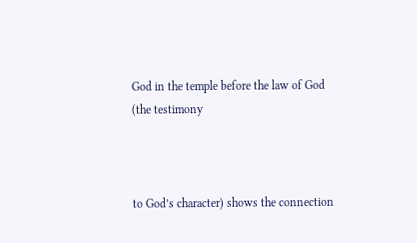God in the temple before the law of God (the testimony



to God’s character) shows the connection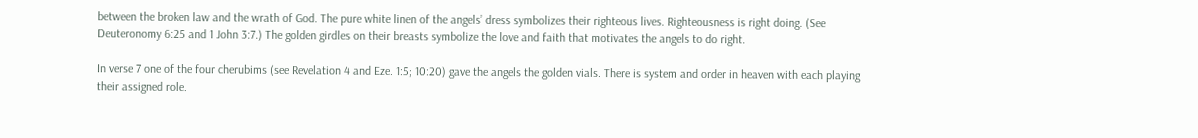between the broken law and the wrath of God. The pure white linen of the angels’ dress symbolizes their righteous lives. Righteousness is right doing. (See Deuteronomy 6:25 and 1 John 3:7.) The golden girdles on their breasts symbolize the love and faith that motivates the angels to do right.

In verse 7 one of the four cherubims (see Revelation 4 and Eze. 1:5; 10:20) gave the angels the golden vials. There is system and order in heaven with each playing their assigned role.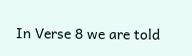In Verse 8 we are told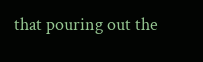that pouring out the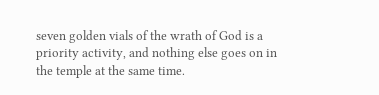seven golden vials of the wrath of God is a priority activity, and nothing else goes on in the temple at the same time.